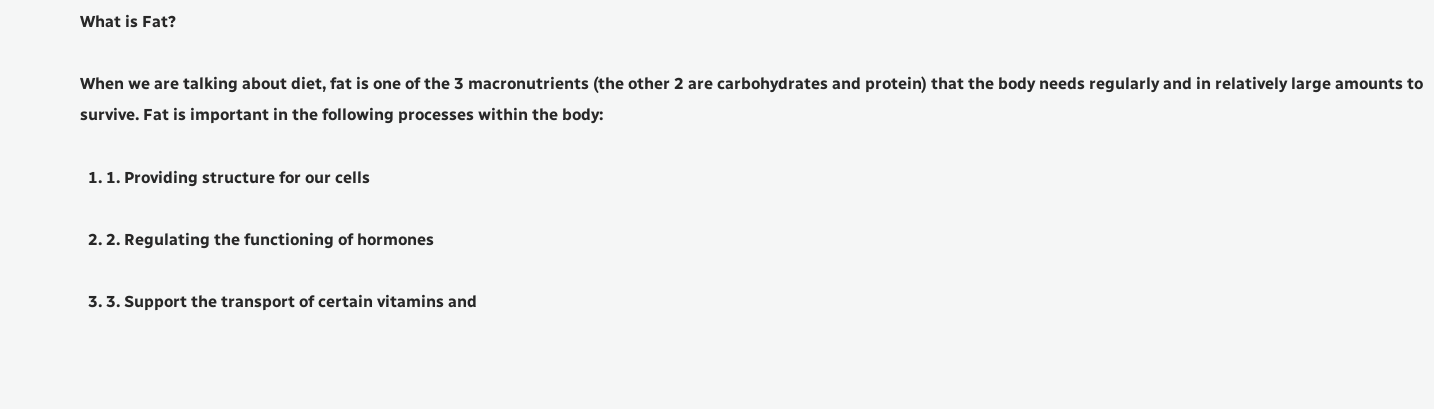What is Fat?

When we are talking about diet, fat is one of the 3 macronutrients (the other 2 are carbohydrates and protein) that the body needs regularly and in relatively large amounts to survive. Fat is important in the following processes within the body:

  1. 1. Providing structure for our cells

  2. 2. Regulating the functioning of hormones

  3. 3. Support the transport of certain vitamins and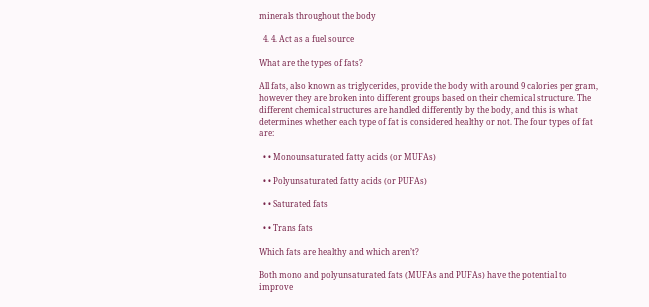minerals throughout the body

  4. 4. Act as a fuel source

What are the types of fats?

All fats, also known as triglycerides, provide the body with around 9 calories per gram, however they are broken into different groups based on their chemical structure. The different chemical structures are handled differently by the body, and this is what determines whether each type of fat is considered healthy or not. The four types of fat are:

  • • Monounsaturated fatty acids (or MUFAs)

  • • Polyunsaturated fatty acids (or PUFAs)

  • • Saturated fats

  • • Trans fats

Which fats are healthy and which aren’t?

Both mono and polyunsaturated fats (MUFAs and PUFAs) have the potential to improve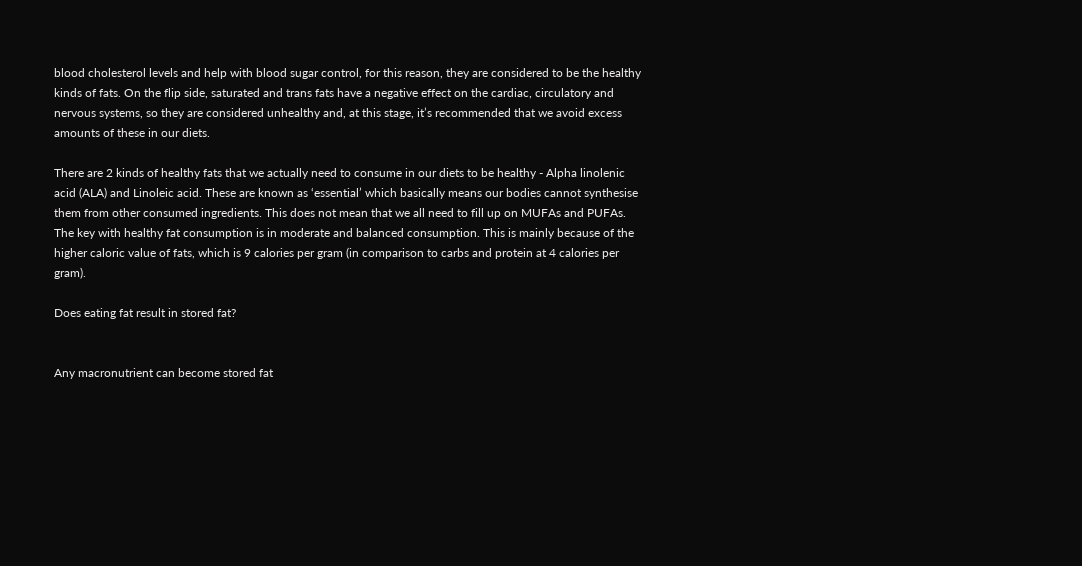blood cholesterol levels and help with blood sugar control, for this reason, they are considered to be the healthy kinds of fats. On the flip side, saturated and trans fats have a negative effect on the cardiac, circulatory and nervous systems, so they are considered unhealthy and, at this stage, it’s recommended that we avoid excess amounts of these in our diets.

There are 2 kinds of healthy fats that we actually need to consume in our diets to be healthy - Alpha linolenic acid (ALA) and Linoleic acid. These are known as ‘essential’ which basically means our bodies cannot synthesise them from other consumed ingredients. This does not mean that we all need to fill up on MUFAs and PUFAs. The key with healthy fat consumption is in moderate and balanced consumption. This is mainly because of the higher caloric value of fats, which is 9 calories per gram (in comparison to carbs and protein at 4 calories per gram).

Does eating fat result in stored fat?


Any macronutrient can become stored fat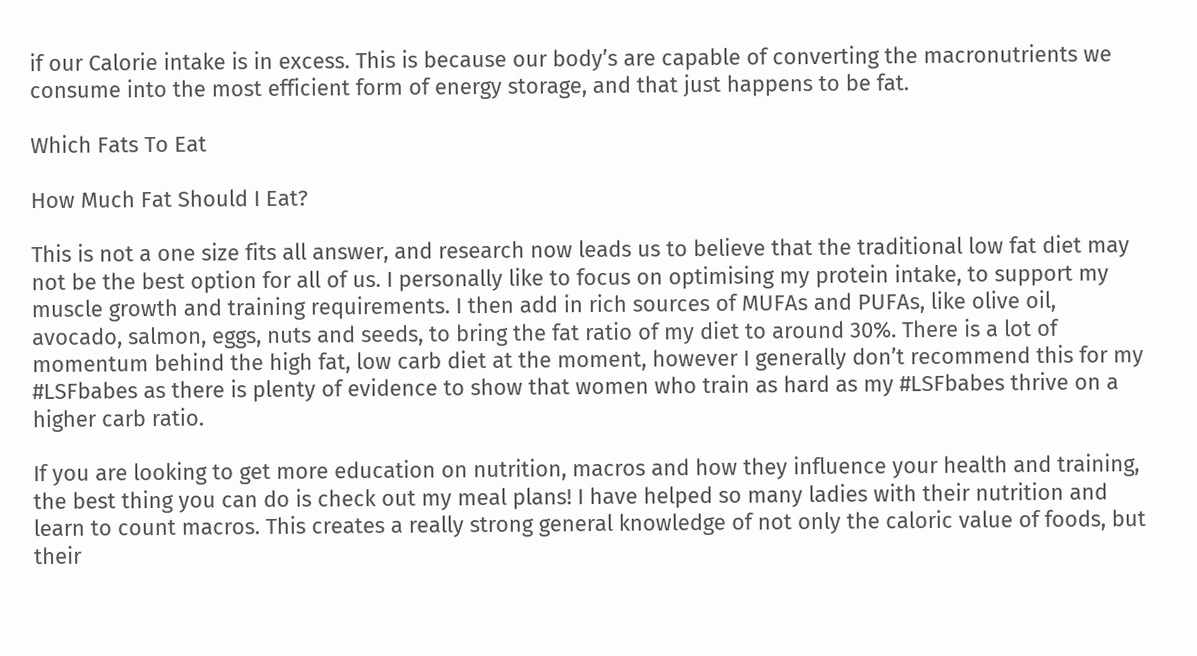if our Calorie intake is in excess. This is because our body’s are capable of converting the macronutrients we consume into the most efficient form of energy storage, and that just happens to be fat.

Which Fats To Eat

How Much Fat Should I Eat?

This is not a one size fits all answer, and research now leads us to believe that the traditional low fat diet may not be the best option for all of us. I personally like to focus on optimising my protein intake, to support my muscle growth and training requirements. I then add in rich sources of MUFAs and PUFAs, like olive oil, avocado, salmon, eggs, nuts and seeds, to bring the fat ratio of my diet to around 30%. There is a lot of momentum behind the high fat, low carb diet at the moment, however I generally don’t recommend this for my #LSFbabes as there is plenty of evidence to show that women who train as hard as my #LSFbabes thrive on a higher carb ratio.

If you are looking to get more education on nutrition, macros and how they influence your health and training, the best thing you can do is check out my meal plans! I have helped so many ladies with their nutrition and learn to count macros. This creates a really strong general knowledge of not only the caloric value of foods, but their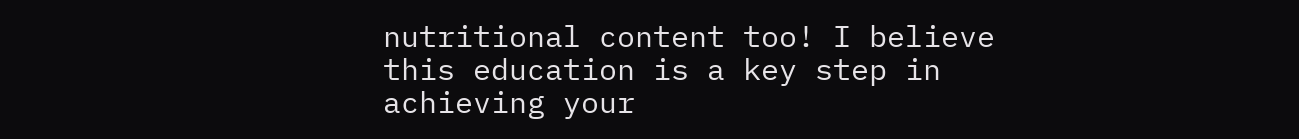nutritional content too! I believe this education is a key step in achieving your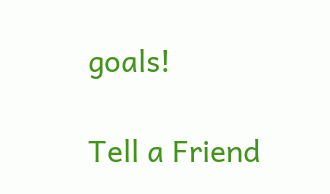goals!

Tell a Friend